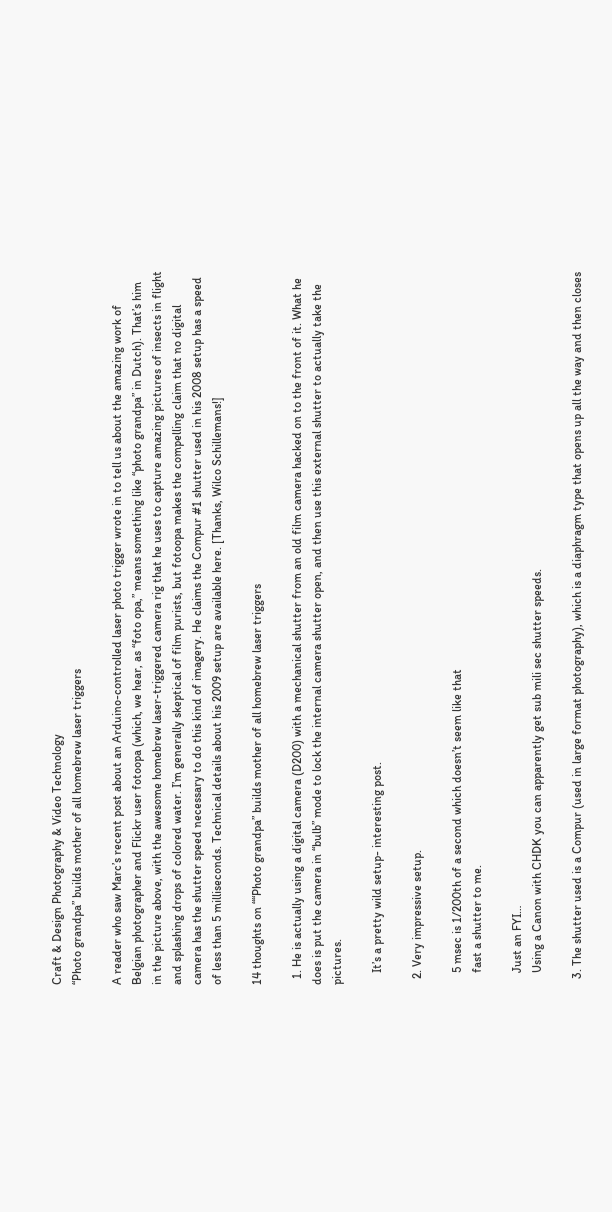Craft & Design Photography & Video Technology
“Photo grandpa” builds mother of all homebrew laser triggers

A reader who saw Marc’s recent post about an Arduino-controlled laser photo trigger wrote in to tell us about the amazing work of Belgian photographer and Flickr user fotoopa (which, we hear, as “foto opa,” means something like “photo grandpa” in Dutch). That’s him in the picture above, with the awesome homebrew laser-triggered camera rig that he uses to capture amazing pictures of insects in flight and splashing drops of colored water. I’m generally skeptical of film purists, but fotoopa makes the compelling claim that no digital camera has the shutter speed necessary to do this kind of imagery. He claims the Compur #1 shutter used in his 2008 setup has a speed of less than 5 milliseconds. Technical details about his 2009 setup are available here. [Thanks, Wilco Schillemans!]

14 thoughts on ““Photo grandpa” builds mother of all homebrew laser triggers

  1. He is actually using a digital camera (D200) with a mechanical shutter from an old film camera hacked on to the front of it. What he does is put the camera in “bulb” mode to lock the internal camera shutter open, and then use this external shutter to actually take the pictures.

    It’s a pretty wild setup- interesting post.

  2. Very impressive setup.

    5 msec is 1/200th of a second which doesn’t seem like that
    fast a shutter to me.

    Just an FYI…
    Using a Canon with CHDK you can apparently get sub mili sec shutter speeds.

  3. The shutter used is a Compur (used in large format photography), which is a diaphragm type that opens up all the way and then closes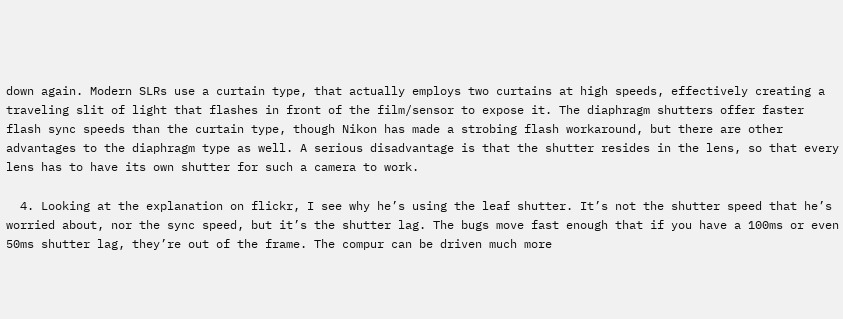down again. Modern SLRs use a curtain type, that actually employs two curtains at high speeds, effectively creating a traveling slit of light that flashes in front of the film/sensor to expose it. The diaphragm shutters offer faster flash sync speeds than the curtain type, though Nikon has made a strobing flash workaround, but there are other advantages to the diaphragm type as well. A serious disadvantage is that the shutter resides in the lens, so that every lens has to have its own shutter for such a camera to work.

  4. Looking at the explanation on flickr, I see why he’s using the leaf shutter. It’s not the shutter speed that he’s worried about, nor the sync speed, but it’s the shutter lag. The bugs move fast enough that if you have a 100ms or even 50ms shutter lag, they’re out of the frame. The compur can be driven much more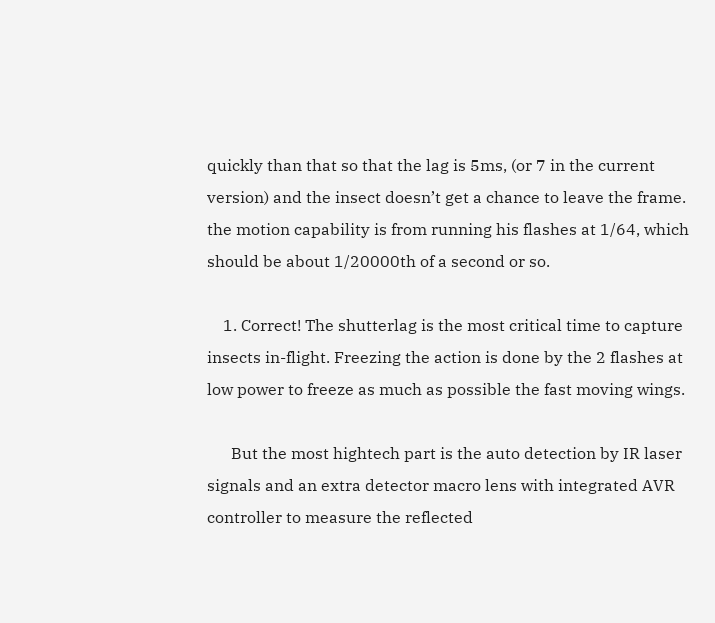quickly than that so that the lag is 5ms, (or 7 in the current version) and the insect doesn’t get a chance to leave the frame. the motion capability is from running his flashes at 1/64, which should be about 1/20000th of a second or so.

    1. Correct! The shutterlag is the most critical time to capture insects in-flight. Freezing the action is done by the 2 flashes at low power to freeze as much as possible the fast moving wings.

      But the most hightech part is the auto detection by IR laser signals and an extra detector macro lens with integrated AVR controller to measure the reflected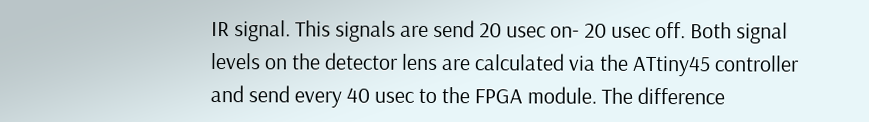IR signal. This signals are send 20 usec on- 20 usec off. Both signal levels on the detector lens are calculated via the ATtiny45 controller and send every 40 usec to the FPGA module. The difference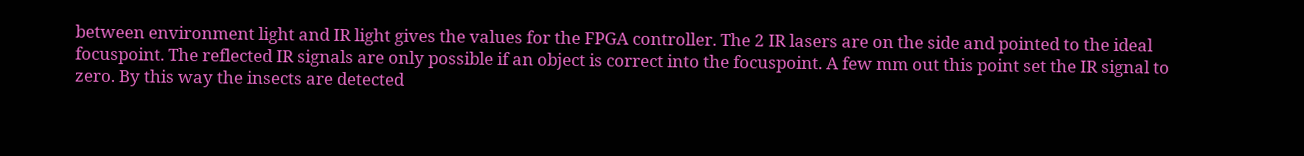between environment light and IR light gives the values for the FPGA controller. The 2 IR lasers are on the side and pointed to the ideal focuspoint. The reflected IR signals are only possible if an object is correct into the focuspoint. A few mm out this point set the IR signal to zero. By this way the insects are detected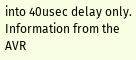into 40usec delay only. Information from the AVR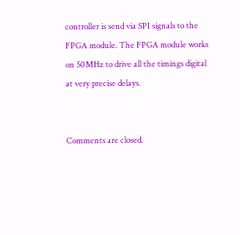controller is send via SPI signals to the FPGA module. The FPGA module works on 50MHz to drive all the timings digital at very precise delays.


Comments are closed.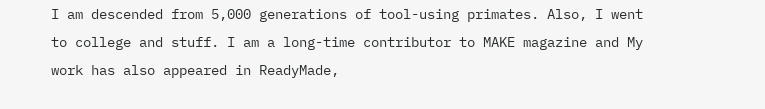I am descended from 5,000 generations of tool-using primates. Also, I went to college and stuff. I am a long-time contributor to MAKE magazine and My work has also appeared in ReadyMade,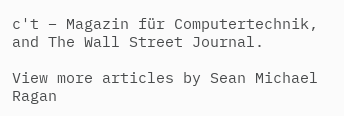c't – Magazin für Computertechnik, and The Wall Street Journal.

View more articles by Sean Michael Ragan